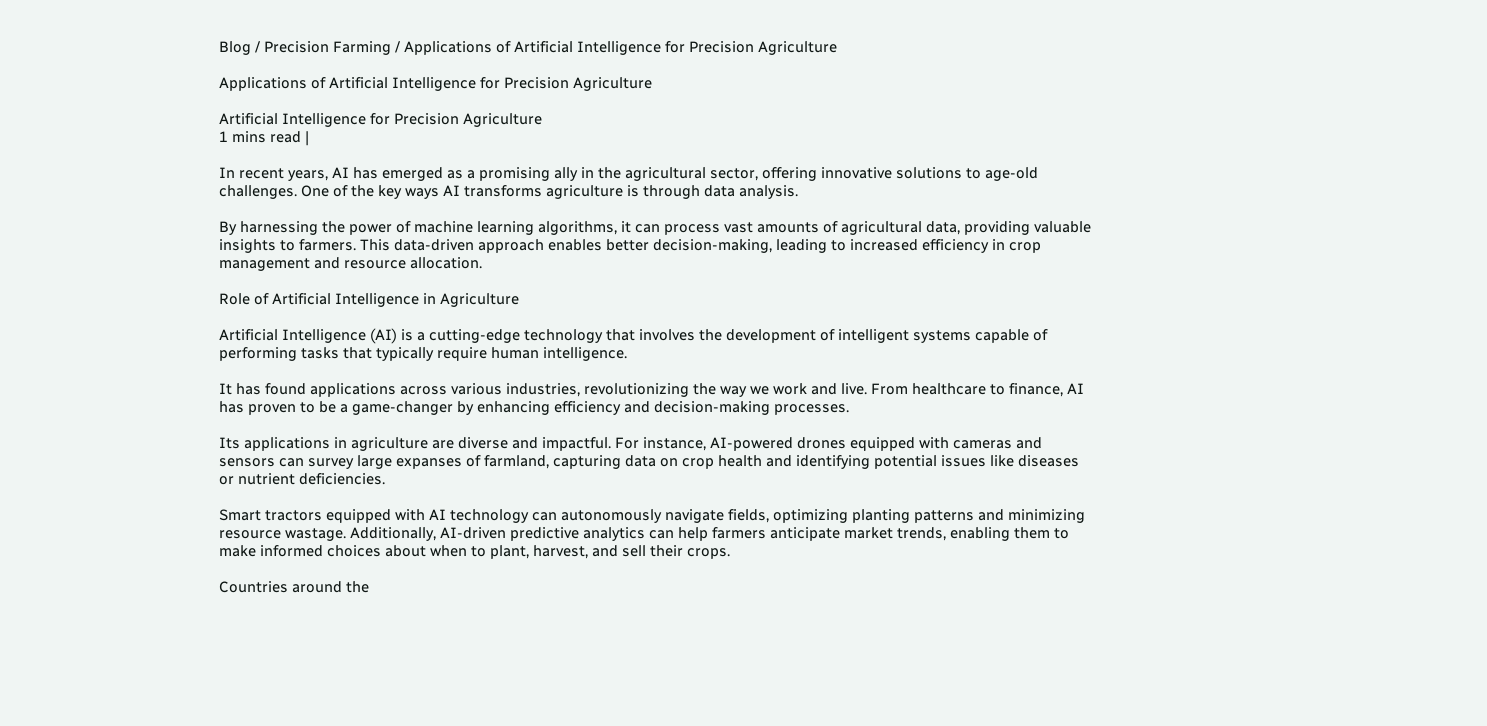Blog / Precision Farming / Applications of Artificial Intelligence for Precision Agriculture

Applications of Artificial Intelligence for Precision Agriculture

Artificial Intelligence for Precision Agriculture
1 mins read |

In recent years, AI has emerged as a promising ally in the agricultural sector, offering innovative solutions to age-old challenges. One of the key ways AI transforms agriculture is through data analysis.

By harnessing the power of machine learning algorithms, it can process vast amounts of agricultural data, providing valuable insights to farmers. This data-driven approach enables better decision-making, leading to increased efficiency in crop management and resource allocation.

Role of Artificial Intelligence in Agriculture

Artificial Intelligence (AI) is a cutting-edge technology that involves the development of intelligent systems capable of performing tasks that typically require human intelligence.

It has found applications across various industries, revolutionizing the way we work and live. From healthcare to finance, AI has proven to be a game-changer by enhancing efficiency and decision-making processes.

Its applications in agriculture are diverse and impactful. For instance, AI-powered drones equipped with cameras and sensors can survey large expanses of farmland, capturing data on crop health and identifying potential issues like diseases or nutrient deficiencies.

Smart tractors equipped with AI technology can autonomously navigate fields, optimizing planting patterns and minimizing resource wastage. Additionally, AI-driven predictive analytics can help farmers anticipate market trends, enabling them to make informed choices about when to plant, harvest, and sell their crops.

Countries around the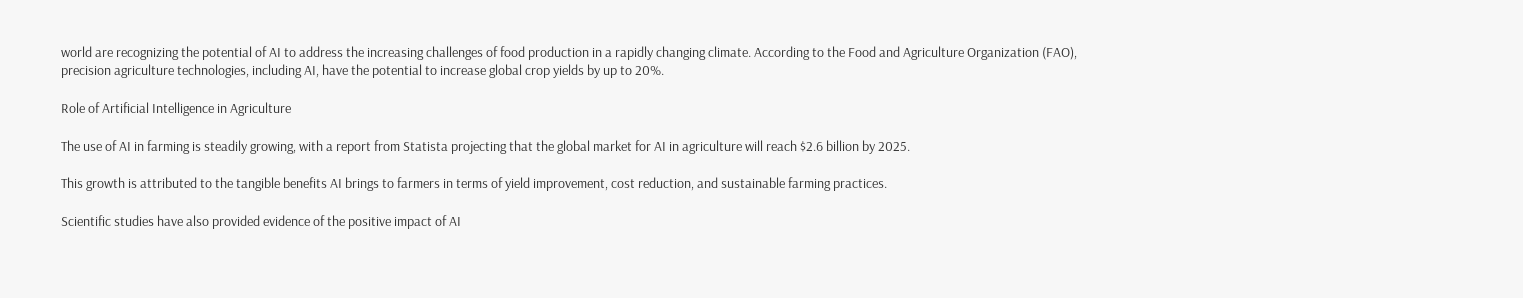world are recognizing the potential of AI to address the increasing challenges of food production in a rapidly changing climate. According to the Food and Agriculture Organization (FAO), precision agriculture technologies, including AI, have the potential to increase global crop yields by up to 20%.

Role of Artificial Intelligence in Agriculture

The use of AI in farming is steadily growing, with a report from Statista projecting that the global market for AI in agriculture will reach $2.6 billion by 2025.

This growth is attributed to the tangible benefits AI brings to farmers in terms of yield improvement, cost reduction, and sustainable farming practices.

Scientific studies have also provided evidence of the positive impact of AI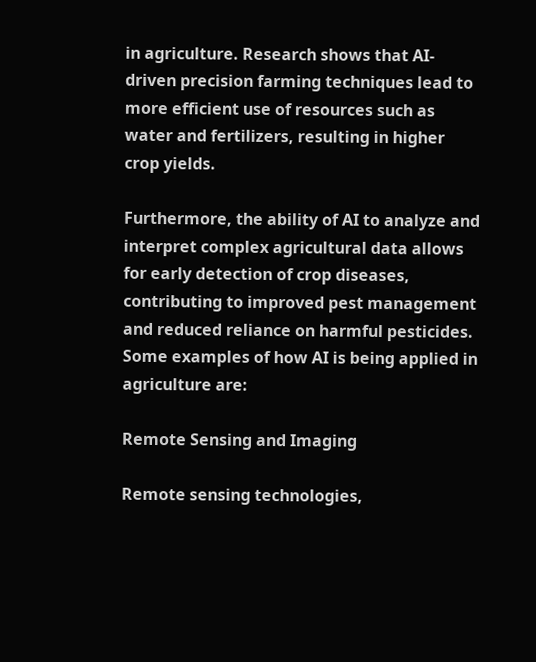in agriculture. Research shows that AI-driven precision farming techniques lead to more efficient use of resources such as water and fertilizers, resulting in higher crop yields.

Furthermore, the ability of AI to analyze and interpret complex agricultural data allows for early detection of crop diseases, contributing to improved pest management and reduced reliance on harmful pesticides. Some examples of how AI is being applied in agriculture are:

Remote Sensing and Imaging

Remote sensing technologies,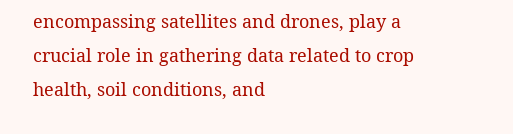encompassing satellites and drones, play a crucial role in gathering data related to crop health, soil conditions, and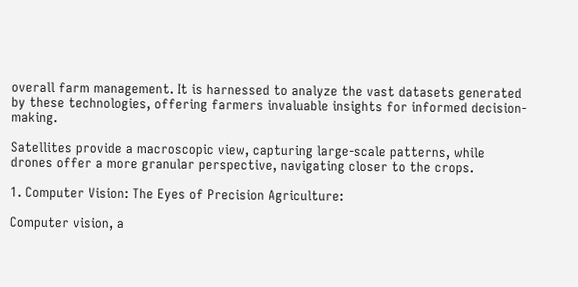overall farm management. It is harnessed to analyze the vast datasets generated by these technologies, offering farmers invaluable insights for informed decision-making.

Satellites provide a macroscopic view, capturing large-scale patterns, while drones offer a more granular perspective, navigating closer to the crops.

1. Computer Vision: The Eyes of Precision Agriculture:

Computer vision, a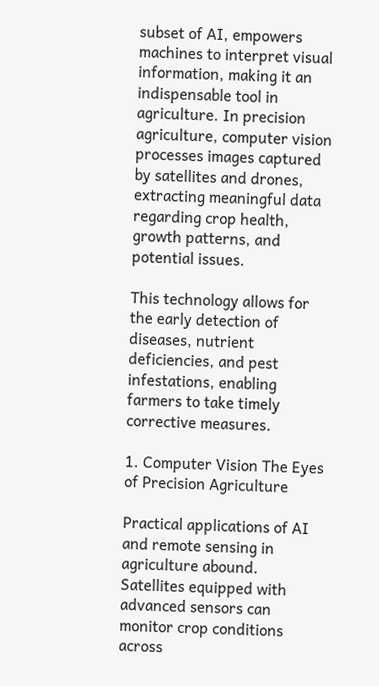subset of AI, empowers machines to interpret visual information, making it an indispensable tool in agriculture. In precision agriculture, computer vision processes images captured by satellites and drones, extracting meaningful data regarding crop health, growth patterns, and potential issues.

This technology allows for the early detection of diseases, nutrient deficiencies, and pest infestations, enabling farmers to take timely corrective measures.

1. Computer Vision The Eyes of Precision Agriculture

Practical applications of AI and remote sensing in agriculture abound. Satellites equipped with advanced sensors can monitor crop conditions across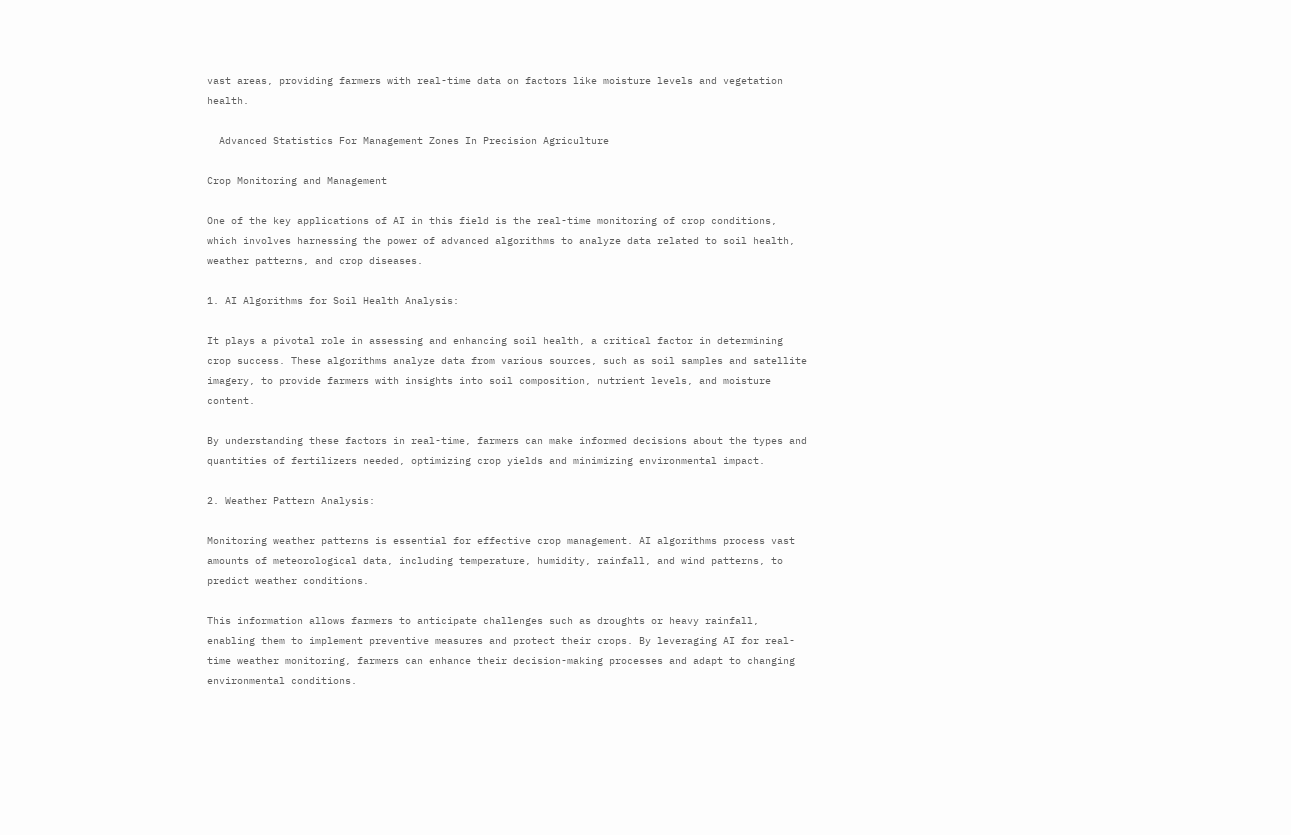vast areas, providing farmers with real-time data on factors like moisture levels and vegetation health.

  Advanced Statistics For Management Zones In Precision Agriculture

Crop Monitoring and Management

One of the key applications of AI in this field is the real-time monitoring of crop conditions, which involves harnessing the power of advanced algorithms to analyze data related to soil health, weather patterns, and crop diseases.

1. AI Algorithms for Soil Health Analysis:

It plays a pivotal role in assessing and enhancing soil health, a critical factor in determining crop success. These algorithms analyze data from various sources, such as soil samples and satellite imagery, to provide farmers with insights into soil composition, nutrient levels, and moisture content.

By understanding these factors in real-time, farmers can make informed decisions about the types and quantities of fertilizers needed, optimizing crop yields and minimizing environmental impact.

2. Weather Pattern Analysis:

Monitoring weather patterns is essential for effective crop management. AI algorithms process vast amounts of meteorological data, including temperature, humidity, rainfall, and wind patterns, to predict weather conditions.

This information allows farmers to anticipate challenges such as droughts or heavy rainfall, enabling them to implement preventive measures and protect their crops. By leveraging AI for real-time weather monitoring, farmers can enhance their decision-making processes and adapt to changing environmental conditions.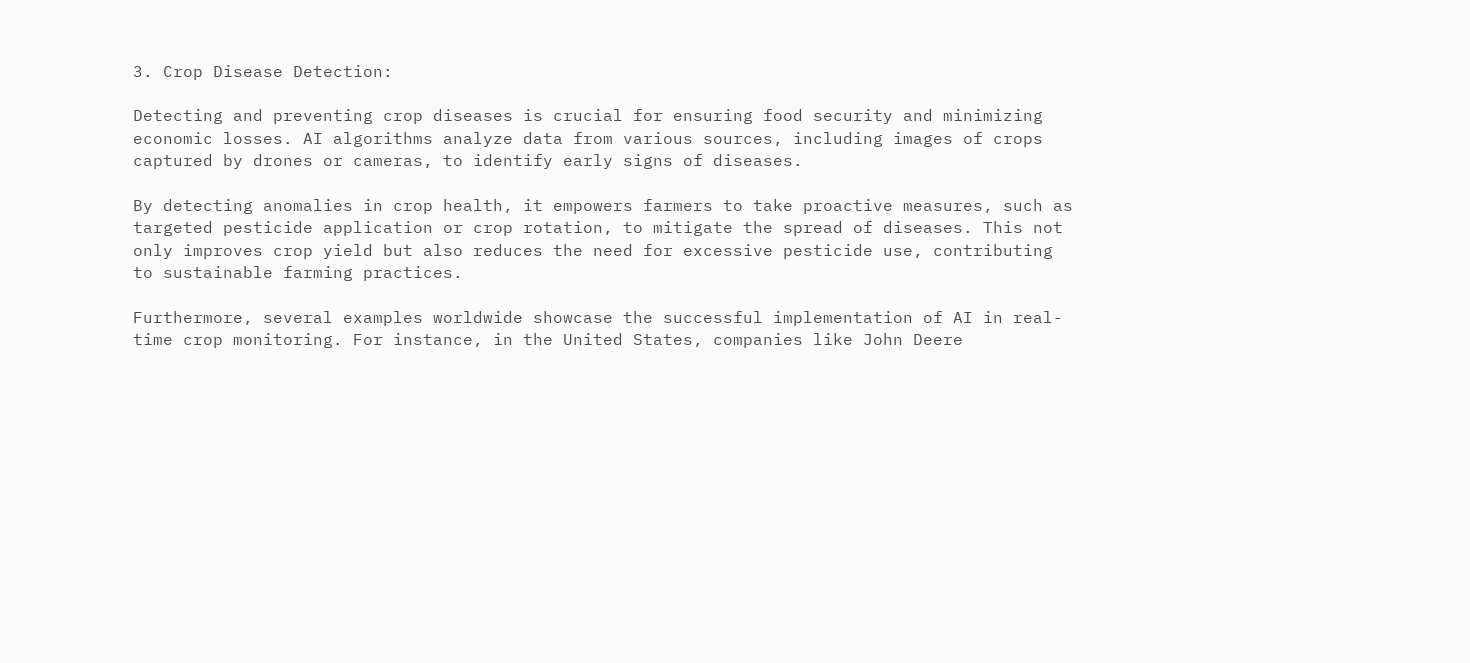3. Crop Disease Detection:

Detecting and preventing crop diseases is crucial for ensuring food security and minimizing economic losses. AI algorithms analyze data from various sources, including images of crops captured by drones or cameras, to identify early signs of diseases.

By detecting anomalies in crop health, it empowers farmers to take proactive measures, such as targeted pesticide application or crop rotation, to mitigate the spread of diseases. This not only improves crop yield but also reduces the need for excessive pesticide use, contributing to sustainable farming practices.

Furthermore, several examples worldwide showcase the successful implementation of AI in real-time crop monitoring. For instance, in the United States, companies like John Deere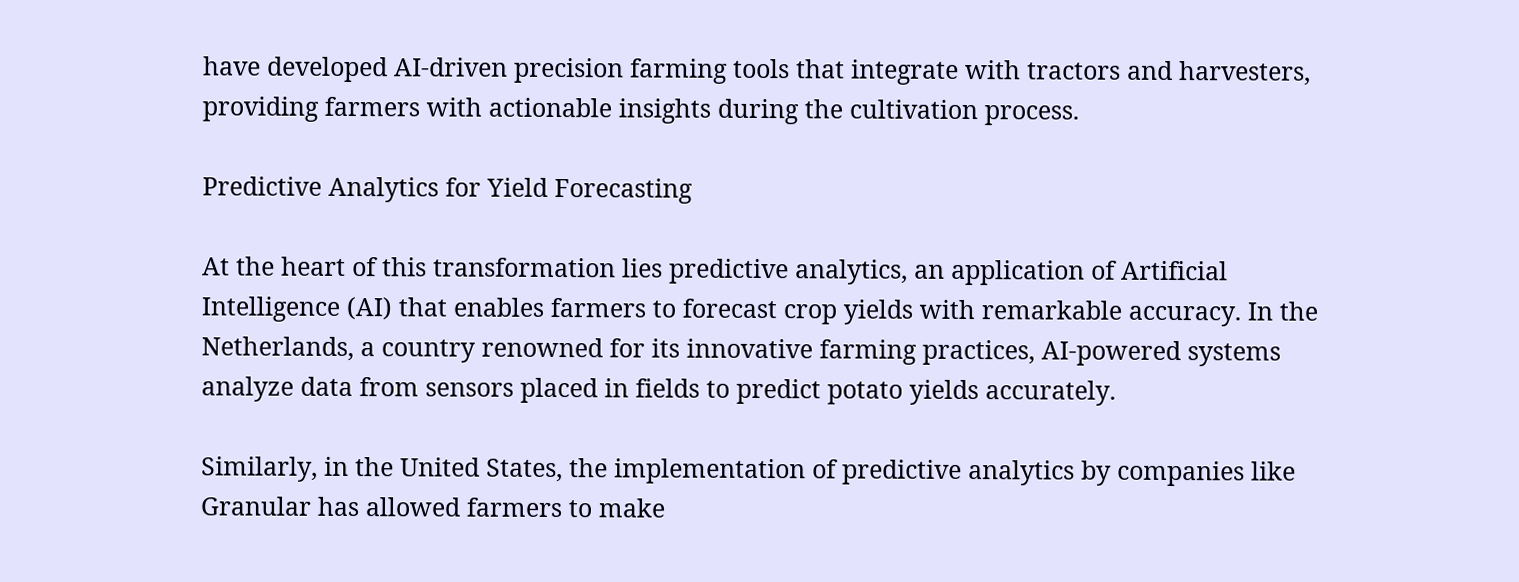have developed AI-driven precision farming tools that integrate with tractors and harvesters, providing farmers with actionable insights during the cultivation process.

Predictive Analytics for Yield Forecasting

At the heart of this transformation lies predictive analytics, an application of Artificial Intelligence (AI) that enables farmers to forecast crop yields with remarkable accuracy. In the Netherlands, a country renowned for its innovative farming practices, AI-powered systems analyze data from sensors placed in fields to predict potato yields accurately.

Similarly, in the United States, the implementation of predictive analytics by companies like Granular has allowed farmers to make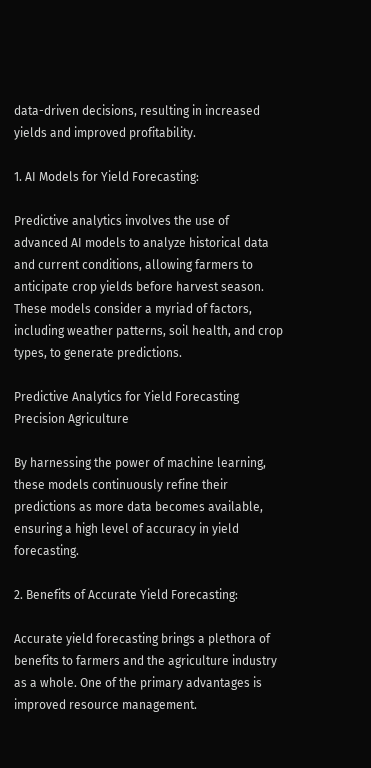data-driven decisions, resulting in increased yields and improved profitability.

1. AI Models for Yield Forecasting:

Predictive analytics involves the use of advanced AI models to analyze historical data and current conditions, allowing farmers to anticipate crop yields before harvest season. These models consider a myriad of factors, including weather patterns, soil health, and crop types, to generate predictions.

Predictive Analytics for Yield Forecasting Precision Agriculture

By harnessing the power of machine learning, these models continuously refine their predictions as more data becomes available, ensuring a high level of accuracy in yield forecasting.

2. Benefits of Accurate Yield Forecasting:

Accurate yield forecasting brings a plethora of benefits to farmers and the agriculture industry as a whole. One of the primary advantages is improved resource management.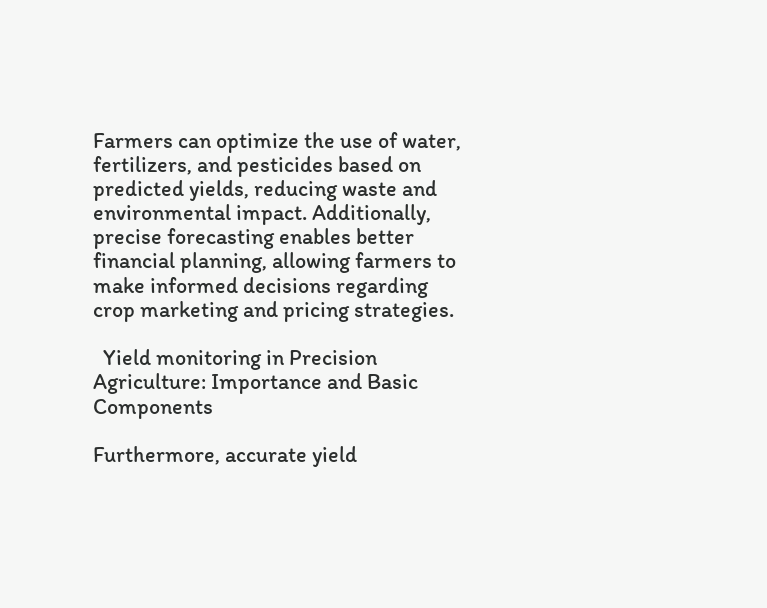Farmers can optimize the use of water, fertilizers, and pesticides based on predicted yields, reducing waste and environmental impact. Additionally, precise forecasting enables better financial planning, allowing farmers to make informed decisions regarding crop marketing and pricing strategies.

  Yield monitoring in Precision Agriculture: Importance and Basic Components

Furthermore, accurate yield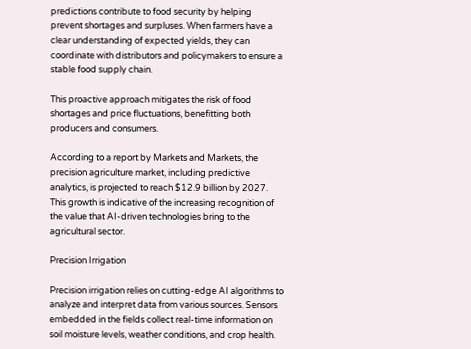predictions contribute to food security by helping prevent shortages and surpluses. When farmers have a clear understanding of expected yields, they can coordinate with distributors and policymakers to ensure a stable food supply chain.

This proactive approach mitigates the risk of food shortages and price fluctuations, benefitting both producers and consumers.

According to a report by Markets and Markets, the precision agriculture market, including predictive analytics, is projected to reach $12.9 billion by 2027. This growth is indicative of the increasing recognition of the value that AI-driven technologies bring to the agricultural sector.

Precision Irrigation

Precision irrigation relies on cutting-edge AI algorithms to analyze and interpret data from various sources. Sensors embedded in the fields collect real-time information on soil moisture levels, weather conditions, and crop health.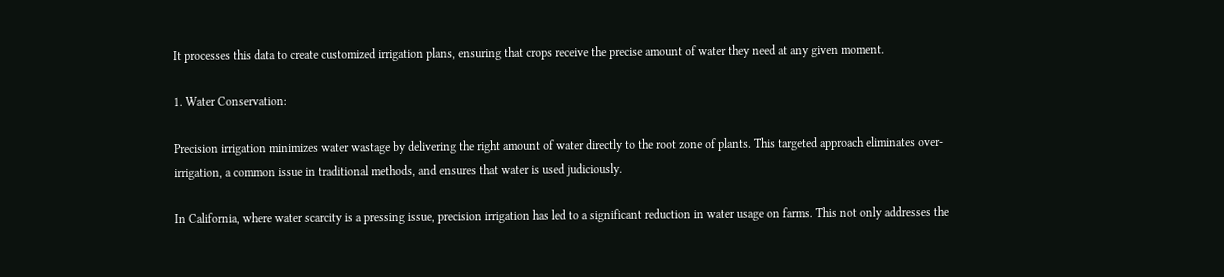It processes this data to create customized irrigation plans, ensuring that crops receive the precise amount of water they need at any given moment.

1. Water Conservation:

Precision irrigation minimizes water wastage by delivering the right amount of water directly to the root zone of plants. This targeted approach eliminates over-irrigation, a common issue in traditional methods, and ensures that water is used judiciously.

In California, where water scarcity is a pressing issue, precision irrigation has led to a significant reduction in water usage on farms. This not only addresses the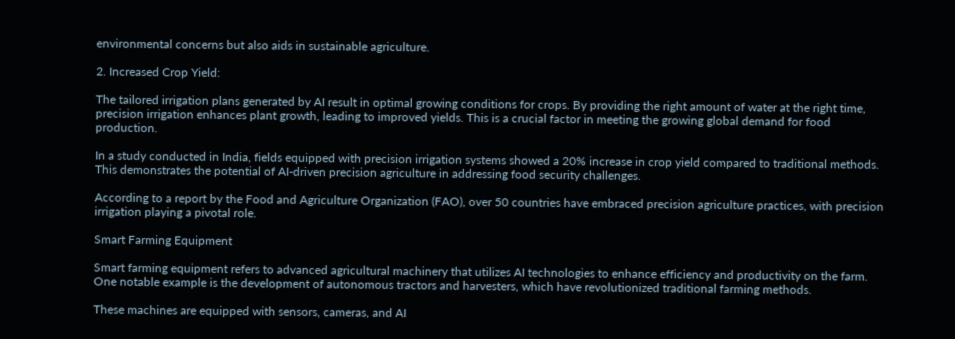environmental concerns but also aids in sustainable agriculture.

2. Increased Crop Yield:

The tailored irrigation plans generated by AI result in optimal growing conditions for crops. By providing the right amount of water at the right time, precision irrigation enhances plant growth, leading to improved yields. This is a crucial factor in meeting the growing global demand for food production.

In a study conducted in India, fields equipped with precision irrigation systems showed a 20% increase in crop yield compared to traditional methods. This demonstrates the potential of AI-driven precision agriculture in addressing food security challenges.

According to a report by the Food and Agriculture Organization (FAO), over 50 countries have embraced precision agriculture practices, with precision irrigation playing a pivotal role.

Smart Farming Equipment

Smart farming equipment refers to advanced agricultural machinery that utilizes AI technologies to enhance efficiency and productivity on the farm. One notable example is the development of autonomous tractors and harvesters, which have revolutionized traditional farming methods.

These machines are equipped with sensors, cameras, and AI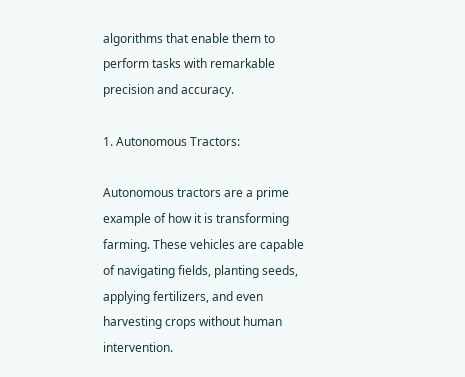algorithms that enable them to perform tasks with remarkable precision and accuracy.

1. Autonomous Tractors:

Autonomous tractors are a prime example of how it is transforming farming. These vehicles are capable of navigating fields, planting seeds, applying fertilizers, and even harvesting crops without human intervention.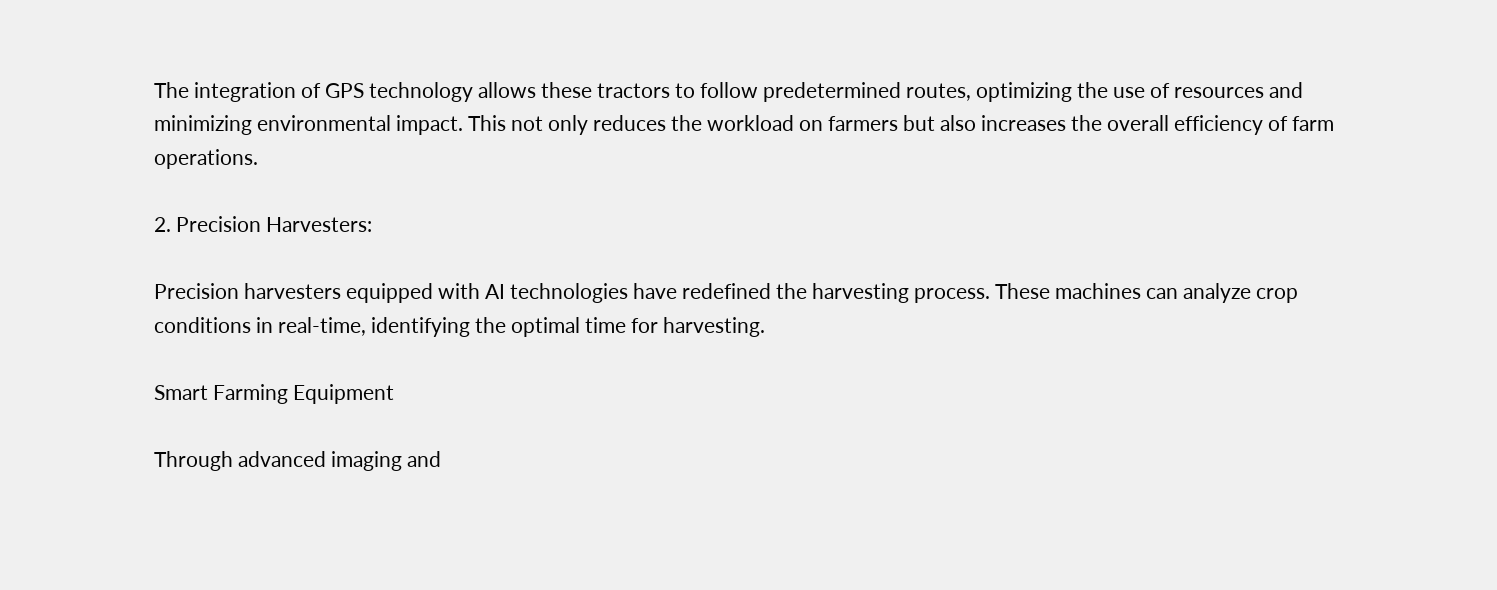The integration of GPS technology allows these tractors to follow predetermined routes, optimizing the use of resources and minimizing environmental impact. This not only reduces the workload on farmers but also increases the overall efficiency of farm operations.

2. Precision Harvesters:

Precision harvesters equipped with AI technologies have redefined the harvesting process. These machines can analyze crop conditions in real-time, identifying the optimal time for harvesting.

Smart Farming Equipment

Through advanced imaging and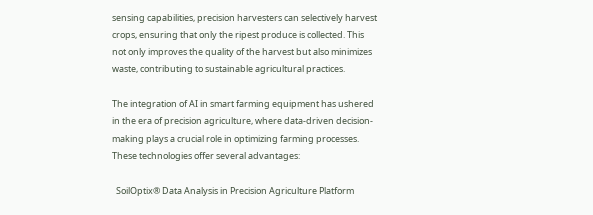sensing capabilities, precision harvesters can selectively harvest crops, ensuring that only the ripest produce is collected. This not only improves the quality of the harvest but also minimizes waste, contributing to sustainable agricultural practices.

The integration of AI in smart farming equipment has ushered in the era of precision agriculture, where data-driven decision-making plays a crucial role in optimizing farming processes. These technologies offer several advantages:

  SoilOptix® Data Analysis in Precision Agriculture Platform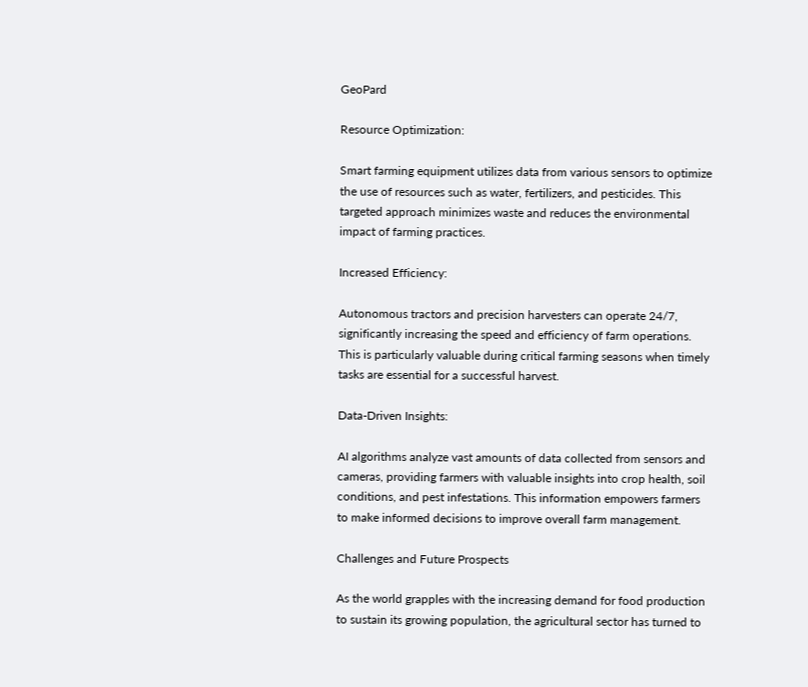GeoPard

Resource Optimization:

Smart farming equipment utilizes data from various sensors to optimize the use of resources such as water, fertilizers, and pesticides. This targeted approach minimizes waste and reduces the environmental impact of farming practices.

Increased Efficiency:

Autonomous tractors and precision harvesters can operate 24/7, significantly increasing the speed and efficiency of farm operations. This is particularly valuable during critical farming seasons when timely tasks are essential for a successful harvest.

Data-Driven Insights:

AI algorithms analyze vast amounts of data collected from sensors and cameras, providing farmers with valuable insights into crop health, soil conditions, and pest infestations. This information empowers farmers to make informed decisions to improve overall farm management.

Challenges and Future Prospects

As the world grapples with the increasing demand for food production to sustain its growing population, the agricultural sector has turned to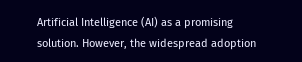Artificial Intelligence (AI) as a promising solution. However, the widespread adoption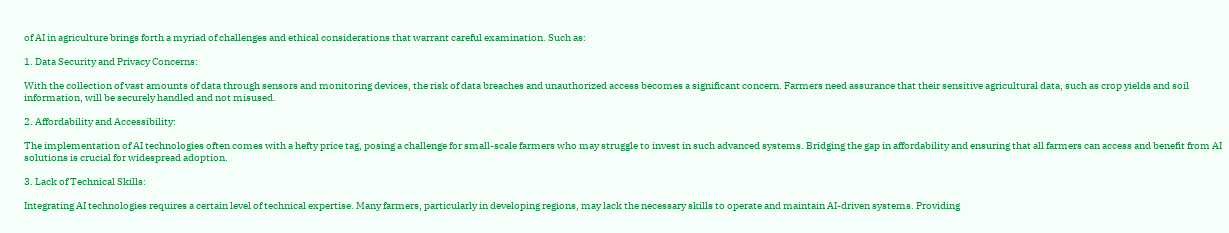of AI in agriculture brings forth a myriad of challenges and ethical considerations that warrant careful examination. Such as:

1. Data Security and Privacy Concerns:

With the collection of vast amounts of data through sensors and monitoring devices, the risk of data breaches and unauthorized access becomes a significant concern. Farmers need assurance that their sensitive agricultural data, such as crop yields and soil information, will be securely handled and not misused.

2. Affordability and Accessibility:

The implementation of AI technologies often comes with a hefty price tag, posing a challenge for small-scale farmers who may struggle to invest in such advanced systems. Bridging the gap in affordability and ensuring that all farmers can access and benefit from AI solutions is crucial for widespread adoption.

3. Lack of Technical Skills:

Integrating AI technologies requires a certain level of technical expertise. Many farmers, particularly in developing regions, may lack the necessary skills to operate and maintain AI-driven systems. Providing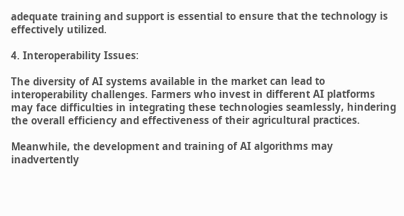adequate training and support is essential to ensure that the technology is effectively utilized.

4. Interoperability Issues:

The diversity of AI systems available in the market can lead to interoperability challenges. Farmers who invest in different AI platforms may face difficulties in integrating these technologies seamlessly, hindering the overall efficiency and effectiveness of their agricultural practices.

Meanwhile, the development and training of AI algorithms may inadvertently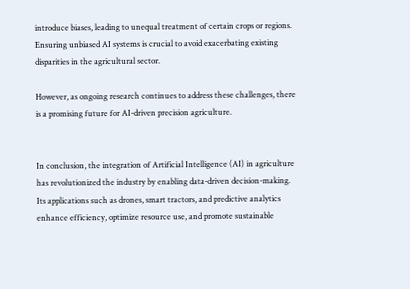introduce biases, leading to unequal treatment of certain crops or regions. Ensuring unbiased AI systems is crucial to avoid exacerbating existing disparities in the agricultural sector.

However, as ongoing research continues to address these challenges, there is a promising future for AI-driven precision agriculture.


In conclusion, the integration of Artificial Intelligence (AI) in agriculture has revolutionized the industry by enabling data-driven decision-making. Its applications such as drones, smart tractors, and predictive analytics enhance efficiency, optimize resource use, and promote sustainable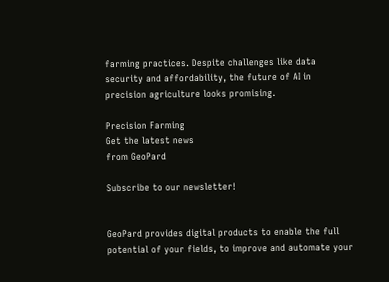farming practices. Despite challenges like data security and affordability, the future of AI in precision agriculture looks promising.

Precision Farming
Get the latest news
from GeoPard

Subscribe to our newsletter!


GeoPard provides digital products to enable the full potential of your fields, to improve and automate your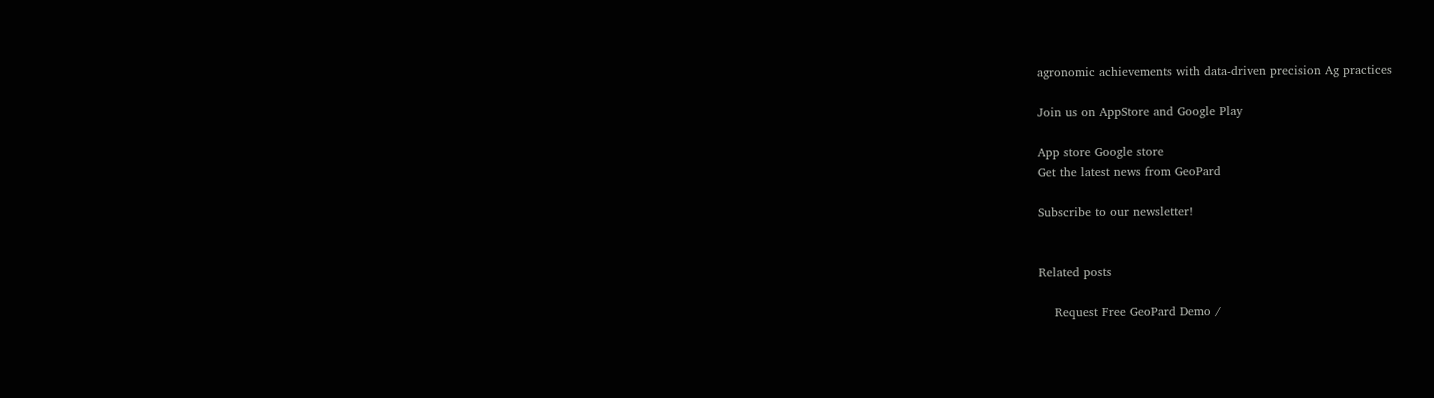agronomic achievements with data-driven precision Ag practices

Join us on AppStore and Google Play

App store Google store
Get the latest news from GeoPard

Subscribe to our newsletter!


Related posts

    Request Free GeoPard Demo /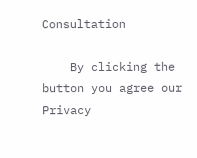Consultation

    By clicking the button you agree our Privacy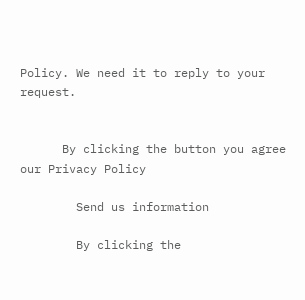Policy. We need it to reply to your request.


      By clicking the button you agree our Privacy Policy

        Send us information

        By clicking the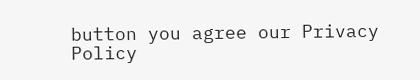button you agree our Privacy Policy